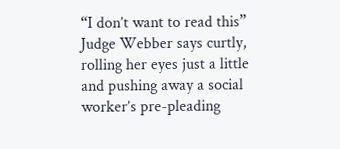“I don’t want to read this” Judge Webber says curtly, rolling her eyes just a little and pushing away a social worker’s pre-pleading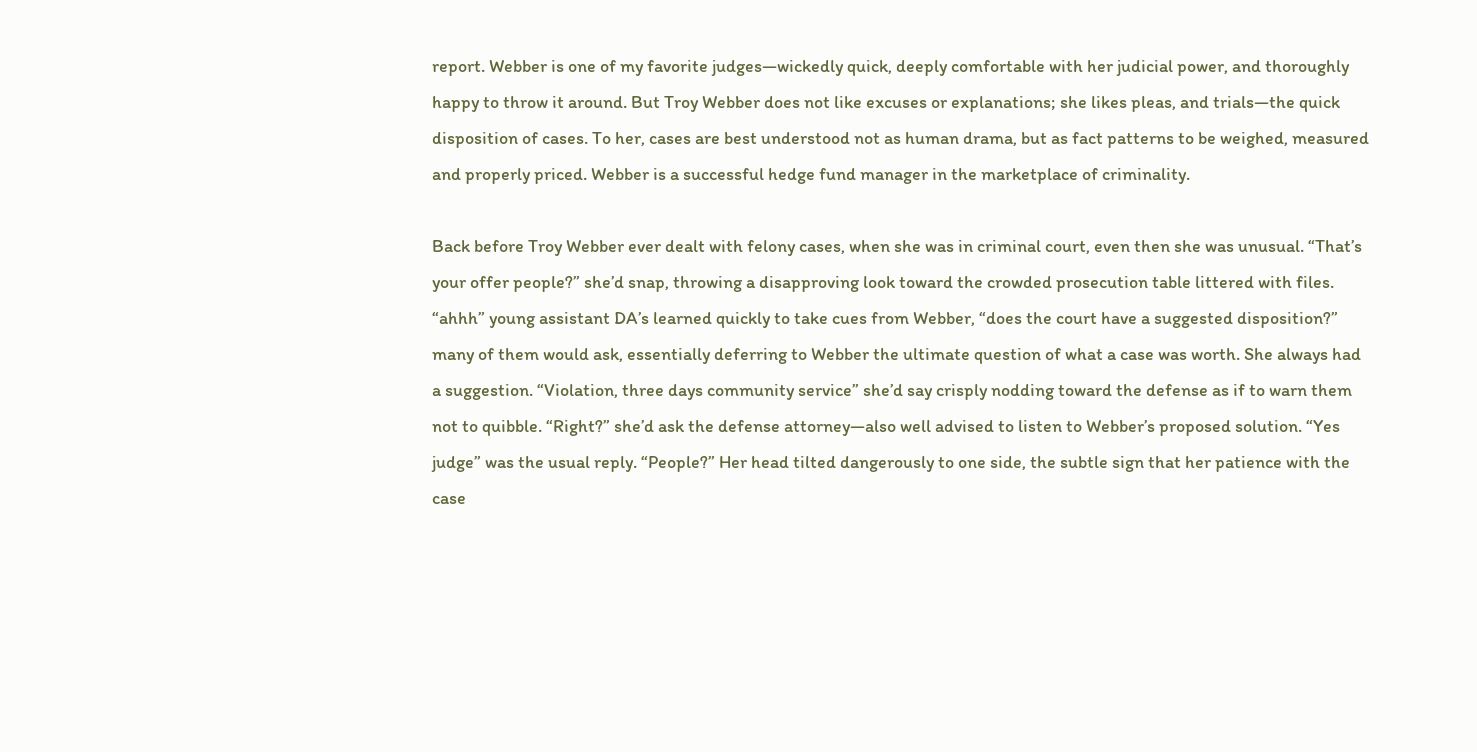report. Webber is one of my favorite judges—wickedly quick, deeply comfortable with her judicial power, and thoroughly happy to throw it around. But Troy Webber does not like excuses or explanations; she likes pleas, and trials—the quick disposition of cases. To her, cases are best understood not as human drama, but as fact patterns to be weighed, measured and properly priced. Webber is a successful hedge fund manager in the marketplace of criminality.

Back before Troy Webber ever dealt with felony cases, when she was in criminal court, even then she was unusual. “That’s your offer people?” she’d snap, throwing a disapproving look toward the crowded prosecution table littered with files. “ahhh” young assistant DA’s learned quickly to take cues from Webber, “does the court have a suggested disposition?” many of them would ask, essentially deferring to Webber the ultimate question of what a case was worth. She always had a suggestion. “Violation, three days community service” she’d say crisply nodding toward the defense as if to warn them not to quibble. “Right?” she’d ask the defense attorney—also well advised to listen to Webber’s proposed solution. “Yes judge” was the usual reply. “People?” Her head tilted dangerously to one side, the subtle sign that her patience with the case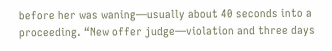before her was waning—usually about 40 seconds into a proceeding. “New offer judge—violation and three days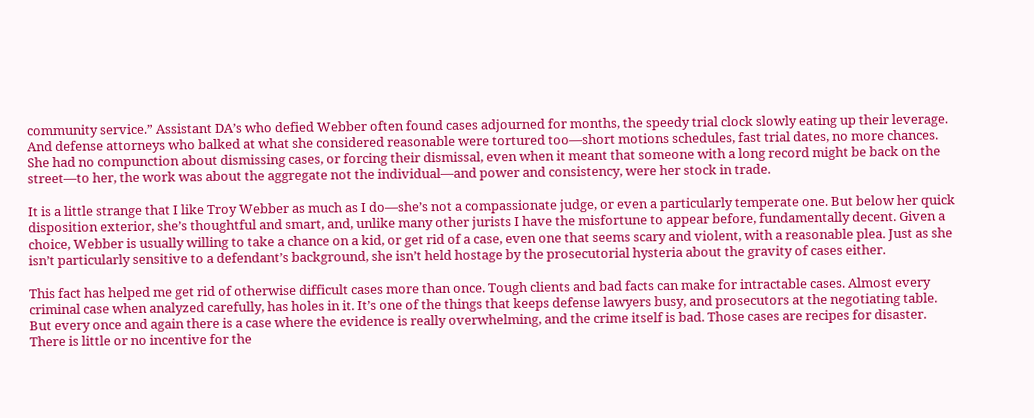community service.” Assistant DA’s who defied Webber often found cases adjourned for months, the speedy trial clock slowly eating up their leverage. And defense attorneys who balked at what she considered reasonable were tortured too—short motions schedules, fast trial dates, no more chances. She had no compunction about dismissing cases, or forcing their dismissal, even when it meant that someone with a long record might be back on the street—to her, the work was about the aggregate not the individual—and power and consistency, were her stock in trade.

It is a little strange that I like Troy Webber as much as I do—she’s not a compassionate judge, or even a particularly temperate one. But below her quick disposition exterior, she’s thoughtful and smart, and, unlike many other jurists I have the misfortune to appear before, fundamentally decent. Given a choice, Webber is usually willing to take a chance on a kid, or get rid of a case, even one that seems scary and violent, with a reasonable plea. Just as she isn’t particularly sensitive to a defendant’s background, she isn’t held hostage by the prosecutorial hysteria about the gravity of cases either.

This fact has helped me get rid of otherwise difficult cases more than once. Tough clients and bad facts can make for intractable cases. Almost every criminal case when analyzed carefully, has holes in it. It’s one of the things that keeps defense lawyers busy, and prosecutors at the negotiating table. But every once and again there is a case where the evidence is really overwhelming, and the crime itself is bad. Those cases are recipes for disaster. There is little or no incentive for the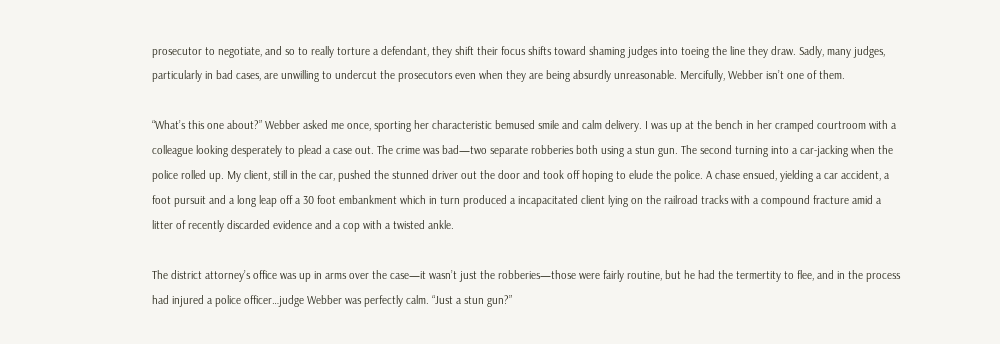prosecutor to negotiate, and so to really torture a defendant, they shift their focus shifts toward shaming judges into toeing the line they draw. Sadly, many judges, particularly in bad cases, are unwilling to undercut the prosecutors even when they are being absurdly unreasonable. Mercifully, Webber isn’t one of them.

“What’s this one about?” Webber asked me once, sporting her characteristic bemused smile and calm delivery. I was up at the bench in her cramped courtroom with a colleague looking desperately to plead a case out. The crime was bad—two separate robberies both using a stun gun. The second turning into a car-jacking when the police rolled up. My client, still in the car, pushed the stunned driver out the door and took off hoping to elude the police. A chase ensued, yielding a car accident, a foot pursuit and a long leap off a 30 foot embankment which in turn produced a incapacitated client lying on the railroad tracks with a compound fracture amid a litter of recently discarded evidence and a cop with a twisted ankle.

The district attorney’s office was up in arms over the case—it wasn’t just the robberies—those were fairly routine, but he had the termertity to flee, and in the process had injured a police officer…judge Webber was perfectly calm. “Just a stun gun?”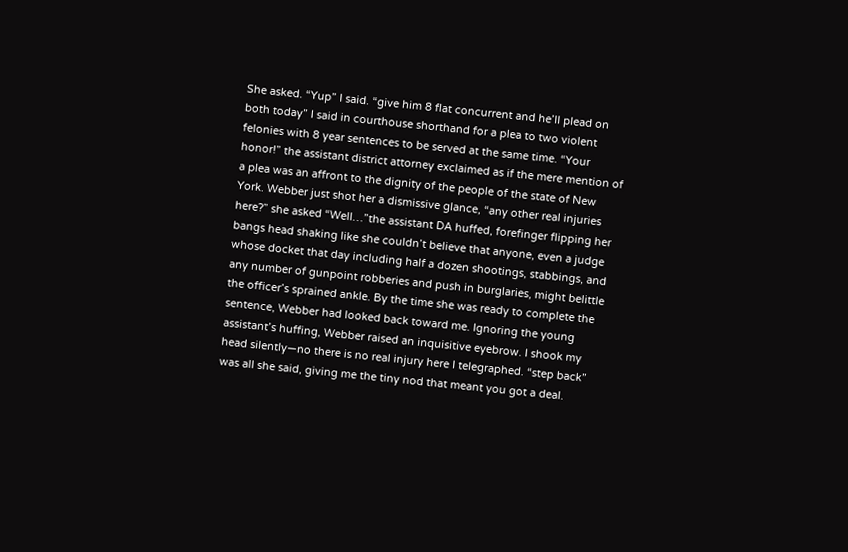She asked. “Yup” I said. “give him 8 flat concurrent and he’ll plead on both today” I said in courthouse shorthand for a plea to two violent felonies with 8 year sentences to be served at the same time. “Your honor!” the assistant district attorney exclaimed as if the mere mention of a plea was an affront to the dignity of the people of the state of New York. Webber just shot her a dismissive glance, “any other real injuries here?” she asked “Well…”the assistant DA huffed, forefinger flipping her bangs head shaking like she couldn’t believe that anyone, even a judge whose docket that day including half a dozen shootings, stabbings, and any number of gunpoint robberies and push in burglaries, might belittle the officer’s sprained ankle. By the time she was ready to complete the sentence, Webber had looked back toward me. Ignoring the young assistant’s huffing, Webber raised an inquisitive eyebrow. I shook my head silently—no there is no real injury here I telegraphed. “step back” was all she said, giving me the tiny nod that meant you got a deal.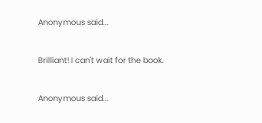Anonymous said...

Brilliant! I can't wait for the book.

Anonymous said...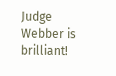Judge Webber is brilliant!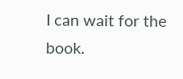I can wait for the book.